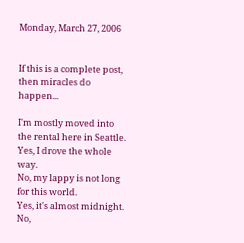Monday, March 27, 2006


If this is a complete post, then miracles do happen...

I'm mostly moved into the rental here in Seattle.
Yes, I drove the whole way.
No, my lappy is not long for this world.
Yes, it's almost midnight.
No,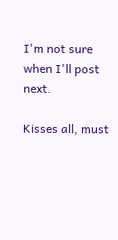I'm not sure when I'll post next.

Kisses all, must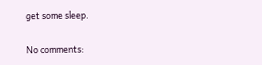get some sleep.

No comments: